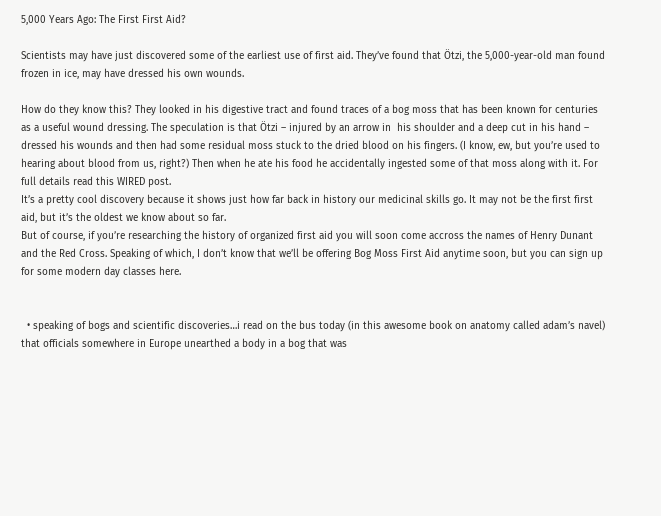5,000 Years Ago: The First First Aid?

Scientists may have just discovered some of the earliest use of first aid. They’ve found that Ötzi, the 5,000-year-old man found frozen in ice, may have dressed his own wounds.

How do they know this? They looked in his digestive tract and found traces of a bog moss that has been known for centuries as a useful wound dressing. The speculation is that Ötzi – injured by an arrow in  his shoulder and a deep cut in his hand – dressed his wounds and then had some residual moss stuck to the dried blood on his fingers. (I know, ew, but you’re used to hearing about blood from us, right?) Then when he ate his food he accidentally ingested some of that moss along with it. For full details read this WIRED post.
It’s a pretty cool discovery because it shows just how far back in history our medicinal skills go. It may not be the first first aid, but it’s the oldest we know about so far.
But of course, if you’re researching the history of organized first aid you will soon come accross the names of Henry Dunant and the Red Cross. Speaking of which, I don’t know that we’ll be offering Bog Moss First Aid anytime soon, but you can sign up for some modern day classes here.


  • speaking of bogs and scientific discoveries…i read on the bus today (in this awesome book on anatomy called adam’s navel) that officials somewhere in Europe unearthed a body in a bog that was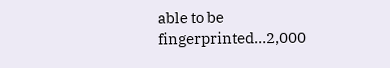able to be fingerprinted…2,000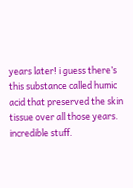years later! i guess there’s this substance called humic acid that preserved the skin tissue over all those years. incredible stuff.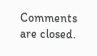Comments are closed.